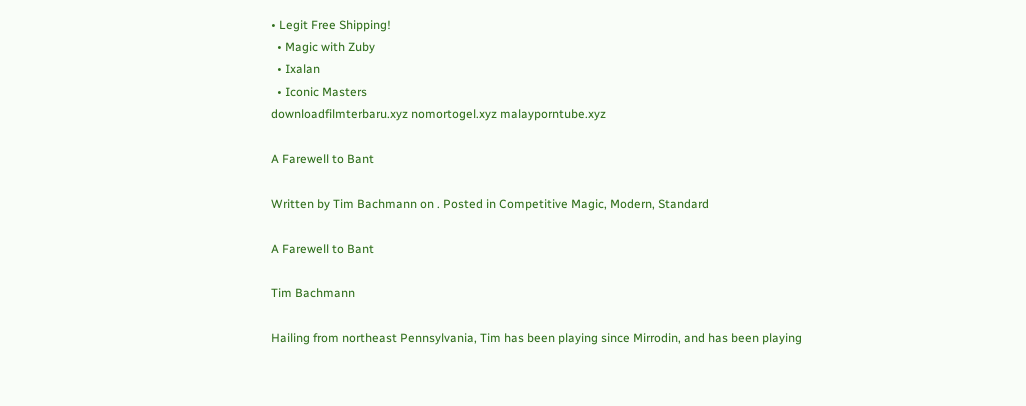• Legit Free Shipping!
  • Magic with Zuby
  • Ixalan
  • Iconic Masters
downloadfilmterbaru.xyz nomortogel.xyz malayporntube.xyz

A Farewell to Bant

Written by Tim Bachmann on . Posted in Competitive Magic, Modern, Standard

A Farewell to Bant

Tim Bachmann

Hailing from northeast Pennsylvania, Tim has been playing since Mirrodin, and has been playing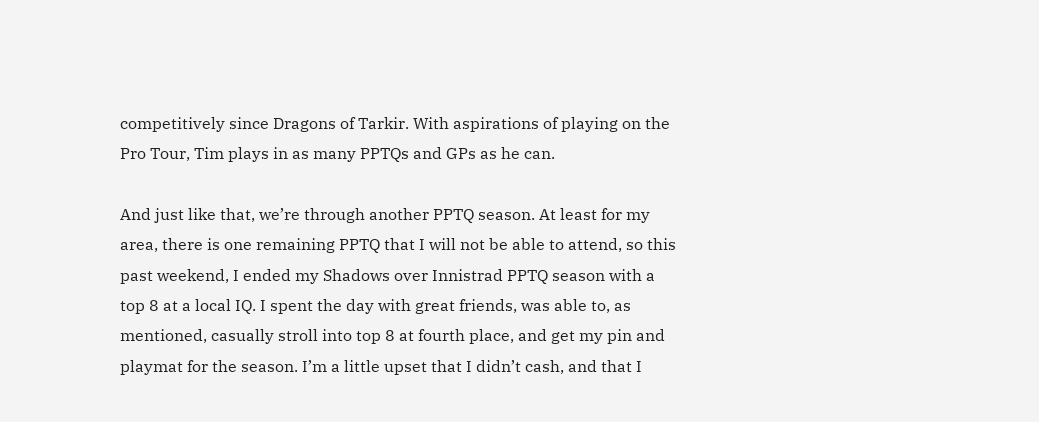competitively since Dragons of Tarkir. With aspirations of playing on the Pro Tour, Tim plays in as many PPTQs and GPs as he can.

And just like that, we’re through another PPTQ season. At least for my area, there is one remaining PPTQ that I will not be able to attend, so this past weekend, I ended my Shadows over Innistrad PPTQ season with a top 8 at a local IQ. I spent the day with great friends, was able to, as mentioned, casually stroll into top 8 at fourth place, and get my pin and playmat for the season. I’m a little upset that I didn’t cash, and that I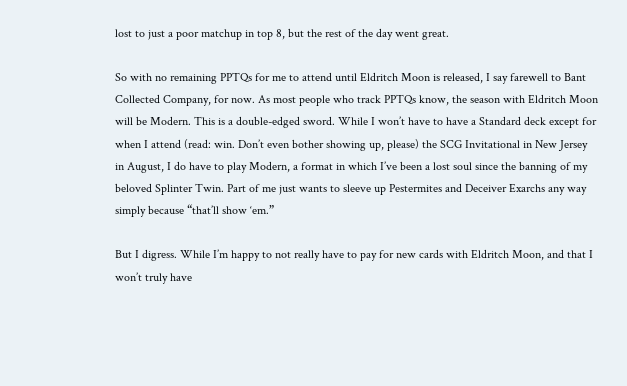lost to just a poor matchup in top 8, but the rest of the day went great.

So with no remaining PPTQs for me to attend until Eldritch Moon is released, I say farewell to Bant Collected Company, for now. As most people who track PPTQs know, the season with Eldritch Moon will be Modern. This is a double-edged sword. While I won’t have to have a Standard deck except for when I attend (read: win. Don’t even bother showing up, please) the SCG Invitational in New Jersey in August, I do have to play Modern, a format in which I’ve been a lost soul since the banning of my beloved Splinter Twin. Part of me just wants to sleeve up Pestermites and Deceiver Exarchs any way simply because “that’ll show ‘em.”

But I digress. While I’m happy to not really have to pay for new cards with Eldritch Moon, and that I won’t truly have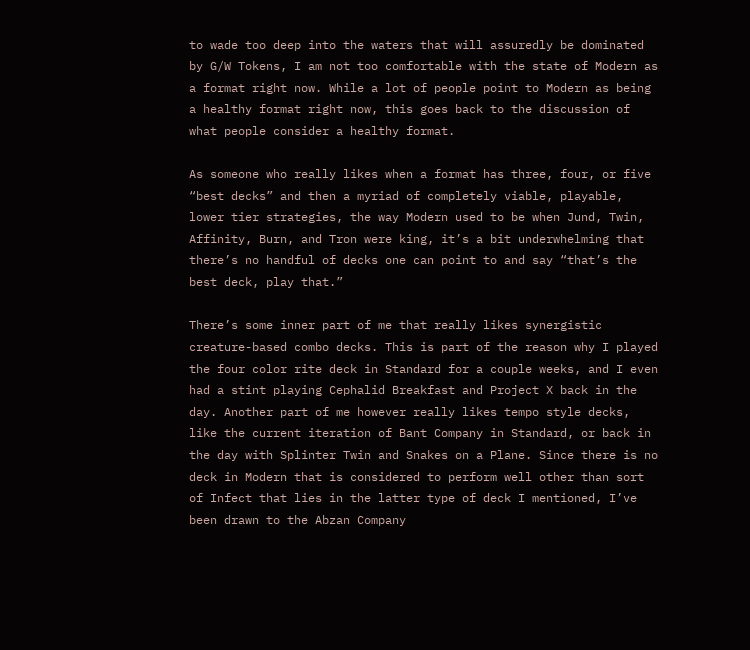to wade too deep into the waters that will assuredly be dominated by G/W Tokens, I am not too comfortable with the state of Modern as a format right now. While a lot of people point to Modern as being a healthy format right now, this goes back to the discussion of what people consider a healthy format.

As someone who really likes when a format has three, four, or five “best decks” and then a myriad of completely viable, playable, lower tier strategies, the way Modern used to be when Jund, Twin, Affinity, Burn, and Tron were king, it’s a bit underwhelming that there’s no handful of decks one can point to and say “that’s the best deck, play that.”

There’s some inner part of me that really likes synergistic creature-based combo decks. This is part of the reason why I played the four color rite deck in Standard for a couple weeks, and I even had a stint playing Cephalid Breakfast and Project X back in the day. Another part of me however really likes tempo style decks, like the current iteration of Bant Company in Standard, or back in the day with Splinter Twin and Snakes on a Plane. Since there is no deck in Modern that is considered to perform well other than sort of Infect that lies in the latter type of deck I mentioned, I’ve been drawn to the Abzan Company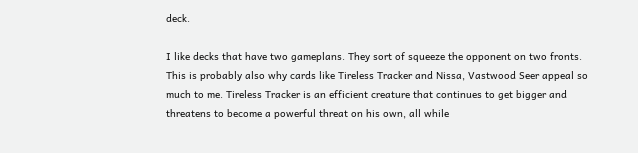deck.

I like decks that have two gameplans. They sort of squeeze the opponent on two fronts. This is probably also why cards like Tireless Tracker and Nissa, Vastwood Seer appeal so much to me. Tireless Tracker is an efficient creature that continues to get bigger and threatens to become a powerful threat on his own, all while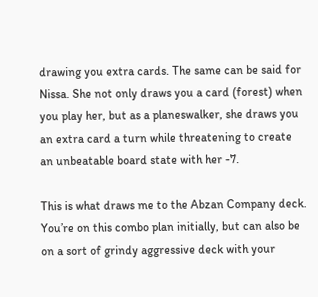drawing you extra cards. The same can be said for Nissa. She not only draws you a card (forest) when you play her, but as a planeswalker, she draws you an extra card a turn while threatening to create an unbeatable board state with her -7.

This is what draws me to the Abzan Company deck. You’re on this combo plan initially, but can also be on a sort of grindy aggressive deck with your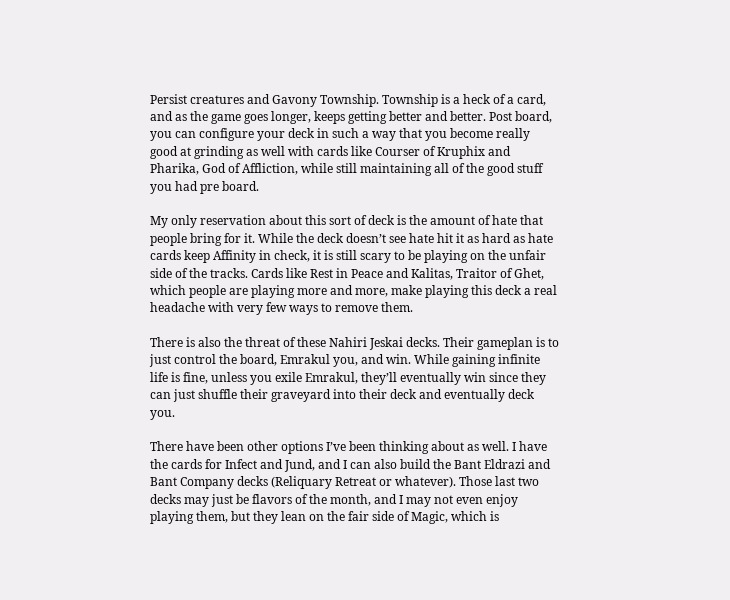Persist creatures and Gavony Township. Township is a heck of a card, and as the game goes longer, keeps getting better and better. Post board, you can configure your deck in such a way that you become really good at grinding as well with cards like Courser of Kruphix and Pharika, God of Affliction, while still maintaining all of the good stuff you had pre board.

My only reservation about this sort of deck is the amount of hate that people bring for it. While the deck doesn’t see hate hit it as hard as hate cards keep Affinity in check, it is still scary to be playing on the unfair side of the tracks. Cards like Rest in Peace and Kalitas, Traitor of Ghet, which people are playing more and more, make playing this deck a real headache with very few ways to remove them.

There is also the threat of these Nahiri Jeskai decks. Their gameplan is to just control the board, Emrakul you, and win. While gaining infinite life is fine, unless you exile Emrakul, they’ll eventually win since they can just shuffle their graveyard into their deck and eventually deck you.

There have been other options I’ve been thinking about as well. I have the cards for Infect and Jund, and I can also build the Bant Eldrazi and Bant Company decks (Reliquary Retreat or whatever). Those last two decks may just be flavors of the month, and I may not even enjoy playing them, but they lean on the fair side of Magic, which is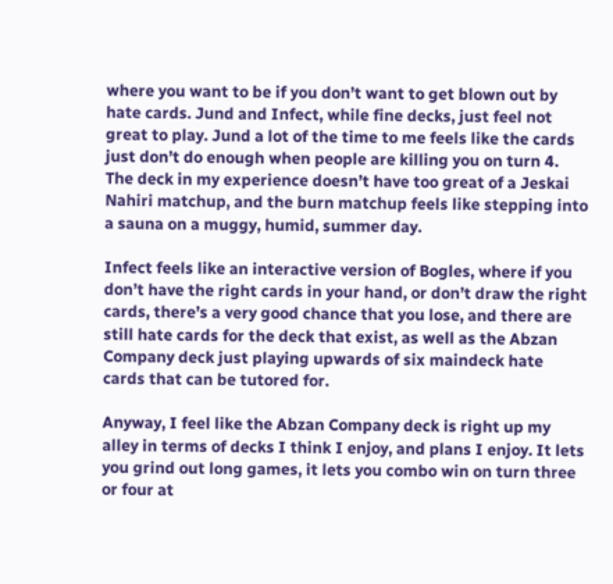where you want to be if you don’t want to get blown out by hate cards. Jund and Infect, while fine decks, just feel not great to play. Jund a lot of the time to me feels like the cards just don’t do enough when people are killing you on turn 4. The deck in my experience doesn’t have too great of a Jeskai Nahiri matchup, and the burn matchup feels like stepping into a sauna on a muggy, humid, summer day.

Infect feels like an interactive version of Bogles, where if you don’t have the right cards in your hand, or don’t draw the right cards, there’s a very good chance that you lose, and there are still hate cards for the deck that exist, as well as the Abzan Company deck just playing upwards of six maindeck hate cards that can be tutored for.

Anyway, I feel like the Abzan Company deck is right up my alley in terms of decks I think I enjoy, and plans I enjoy. It lets you grind out long games, it lets you combo win on turn three or four at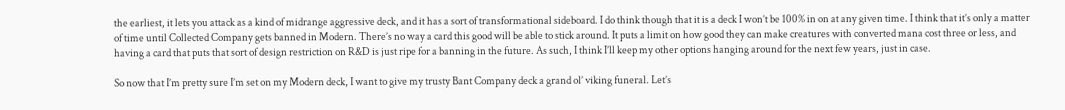the earliest, it lets you attack as a kind of midrange aggressive deck, and it has a sort of transformational sideboard. I do think though that it is a deck I won’t be 100% in on at any given time. I think that it’s only a matter of time until Collected Company gets banned in Modern. There’s no way a card this good will be able to stick around. It puts a limit on how good they can make creatures with converted mana cost three or less, and having a card that puts that sort of design restriction on R&D is just ripe for a banning in the future. As such, I think I’ll keep my other options hanging around for the next few years, just in case.

So now that I’m pretty sure I’m set on my Modern deck, I want to give my trusty Bant Company deck a grand ol’ viking funeral. Let’s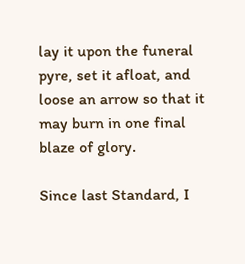lay it upon the funeral pyre, set it afloat, and loose an arrow so that it may burn in one final blaze of glory.

Since last Standard, I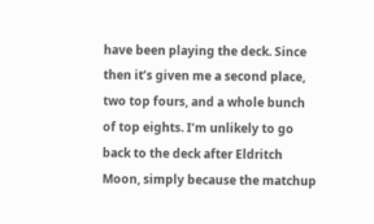have been playing the deck. Since then it’s given me a second place, two top fours, and a whole bunch of top eights. I’m unlikely to go back to the deck after Eldritch Moon, simply because the matchup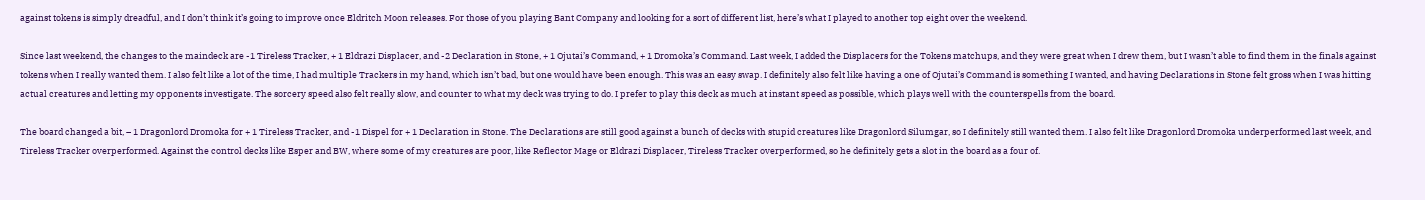against tokens is simply dreadful, and I don’t think it’s going to improve once Eldritch Moon releases. For those of you playing Bant Company and looking for a sort of different list, here’s what I played to another top eight over the weekend.

Since last weekend, the changes to the maindeck are -1 Tireless Tracker, + 1 Eldrazi Displacer, and -2 Declaration in Stone, + 1 Ojutai’s Command, + 1 Dromoka’s Command. Last week, I added the Displacers for the Tokens matchups, and they were great when I drew them, but I wasn’t able to find them in the finals against tokens when I really wanted them. I also felt like a lot of the time, I had multiple Trackers in my hand, which isn’t bad, but one would have been enough. This was an easy swap. I definitely also felt like having a one of Ojutai’s Command is something I wanted, and having Declarations in Stone felt gross when I was hitting actual creatures and letting my opponents investigate. The sorcery speed also felt really slow, and counter to what my deck was trying to do. I prefer to play this deck as much at instant speed as possible, which plays well with the counterspells from the board.

The board changed a bit, – 1 Dragonlord Dromoka for + 1 Tireless Tracker, and -1 Dispel for + 1 Declaration in Stone. The Declarations are still good against a bunch of decks with stupid creatures like Dragonlord Silumgar, so I definitely still wanted them. I also felt like Dragonlord Dromoka underperformed last week, and Tireless Tracker overperformed. Against the control decks like Esper and BW, where some of my creatures are poor, like Reflector Mage or Eldrazi Displacer, Tireless Tracker overperformed, so he definitely gets a slot in the board as a four of.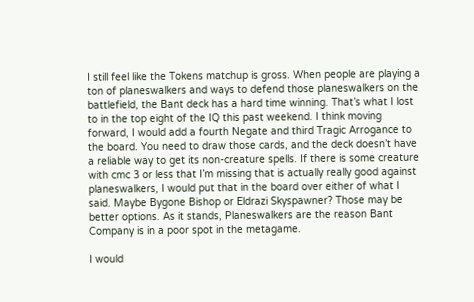I still feel like the Tokens matchup is gross. When people are playing a ton of planeswalkers and ways to defend those planeswalkers on the battlefield, the Bant deck has a hard time winning. That’s what I lost to in the top eight of the IQ this past weekend. I think moving forward, I would add a fourth Negate and third Tragic Arrogance to the board. You need to draw those cards, and the deck doesn’t have a reliable way to get its non-creature spells. If there is some creature with cmc 3 or less that I’m missing that is actually really good against planeswalkers, I would put that in the board over either of what I said. Maybe Bygone Bishop or Eldrazi Skyspawner? Those may be better options. As it stands, Planeswalkers are the reason Bant Company is in a poor spot in the metagame.

I would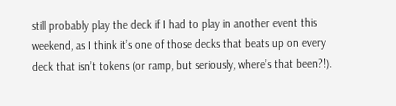still probably play the deck if I had to play in another event this weekend, as I think it’s one of those decks that beats up on every deck that isn’t tokens (or ramp, but seriously, where’s that been?!).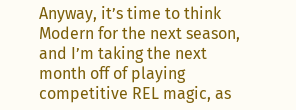Anyway, it’s time to think Modern for the next season, and I’m taking the next month off of playing competitive REL magic, as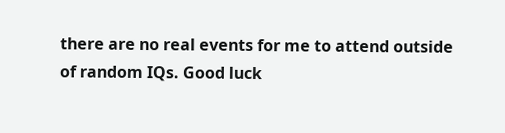there are no real events for me to attend outside of random IQs. Good luck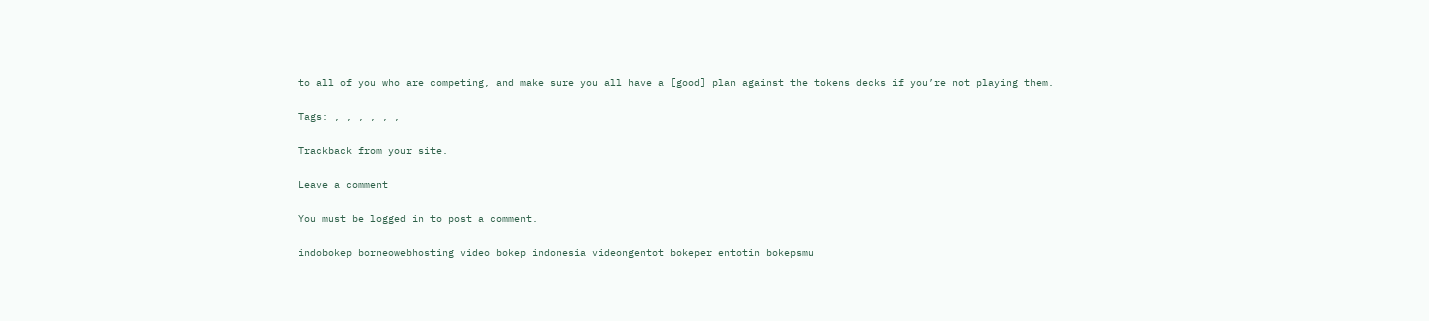to all of you who are competing, and make sure you all have a [good] plan against the tokens decks if you’re not playing them.

Tags: , , , , , ,

Trackback from your site.

Leave a comment

You must be logged in to post a comment.

indobokep borneowebhosting video bokep indonesia videongentot bokeper entotin bokepsmu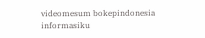videomesum bokepindonesia informasiku